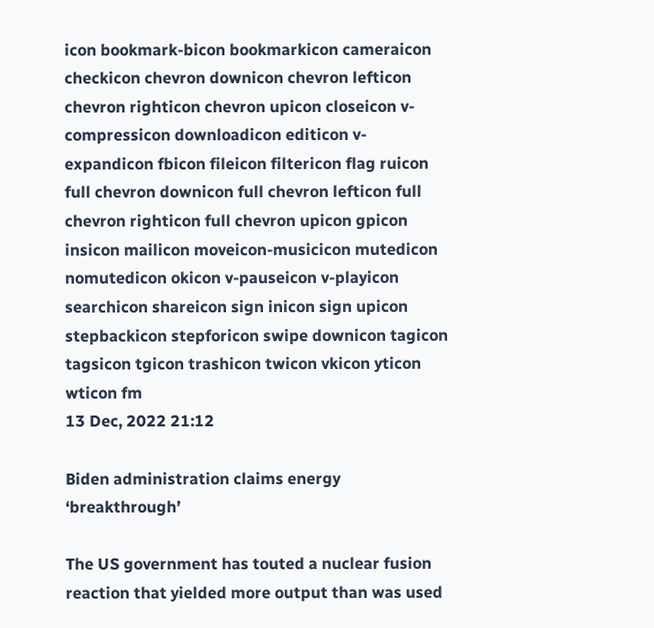icon bookmark-bicon bookmarkicon cameraicon checkicon chevron downicon chevron lefticon chevron righticon chevron upicon closeicon v-compressicon downloadicon editicon v-expandicon fbicon fileicon filtericon flag ruicon full chevron downicon full chevron lefticon full chevron righticon full chevron upicon gpicon insicon mailicon moveicon-musicicon mutedicon nomutedicon okicon v-pauseicon v-playicon searchicon shareicon sign inicon sign upicon stepbackicon stepforicon swipe downicon tagicon tagsicon tgicon trashicon twicon vkicon yticon wticon fm
13 Dec, 2022 21:12

Biden administration claims energy ‘breakthrough’

The US government has touted a nuclear fusion reaction that yielded more output than was used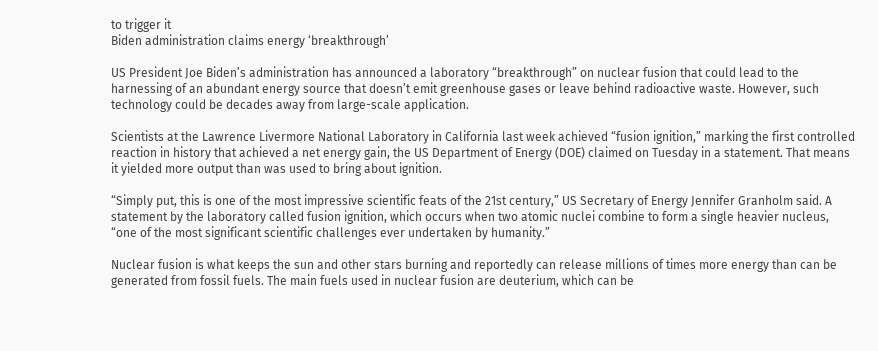to trigger it
Biden administration claims energy ‘breakthrough’

US President Joe Biden’s administration has announced a laboratory “breakthrough” on nuclear fusion that could lead to the harnessing of an abundant energy source that doesn’t emit greenhouse gases or leave behind radioactive waste. However, such technology could be decades away from large-scale application.

Scientists at the Lawrence Livermore National Laboratory in California last week achieved “fusion ignition,” marking the first controlled reaction in history that achieved a net energy gain, the US Department of Energy (DOE) claimed on Tuesday in a statement. That means it yielded more output than was used to bring about ignition.

“Simply put, this is one of the most impressive scientific feats of the 21st century,” US Secretary of Energy Jennifer Granholm said. A statement by the laboratory called fusion ignition, which occurs when two atomic nuclei combine to form a single heavier nucleus, “one of the most significant scientific challenges ever undertaken by humanity.”

Nuclear fusion is what keeps the sun and other stars burning and reportedly can release millions of times more energy than can be generated from fossil fuels. The main fuels used in nuclear fusion are deuterium, which can be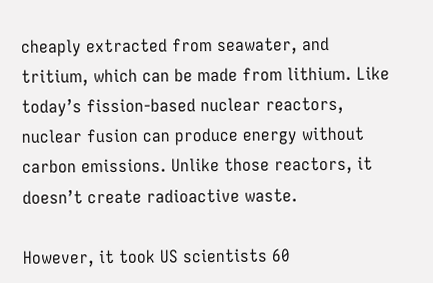cheaply extracted from seawater, and tritium, which can be made from lithium. Like today’s fission-based nuclear reactors, nuclear fusion can produce energy without carbon emissions. Unlike those reactors, it doesn’t create radioactive waste.

However, it took US scientists 60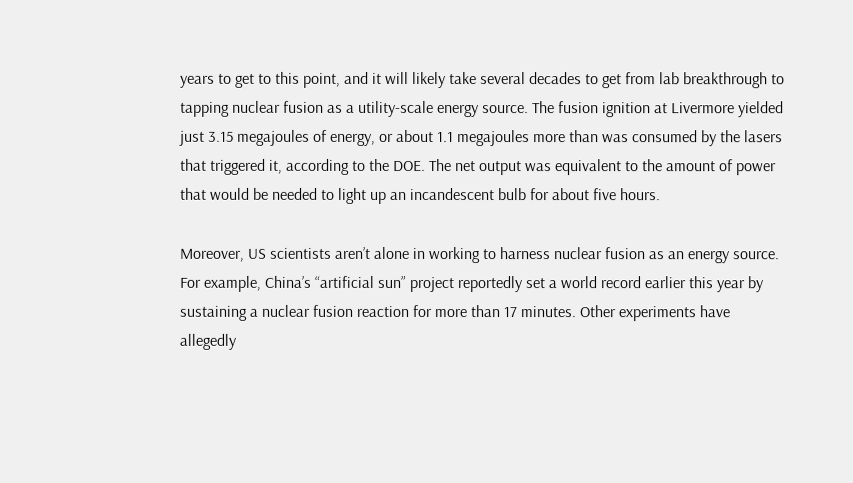years to get to this point, and it will likely take several decades to get from lab breakthrough to tapping nuclear fusion as a utility-scale energy source. The fusion ignition at Livermore yielded just 3.15 megajoules of energy, or about 1.1 megajoules more than was consumed by the lasers that triggered it, according to the DOE. The net output was equivalent to the amount of power that would be needed to light up an incandescent bulb for about five hours.

Moreover, US scientists aren’t alone in working to harness nuclear fusion as an energy source. For example, China’s “artificial sun” project reportedly set a world record earlier this year by sustaining a nuclear fusion reaction for more than 17 minutes. Other experiments have allegedly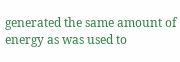generated the same amount of energy as was used to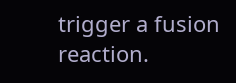trigger a fusion reaction.